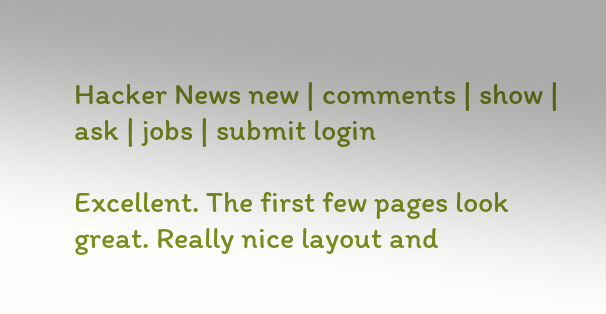Hacker News new | comments | show | ask | jobs | submit login

Excellent. The first few pages look great. Really nice layout and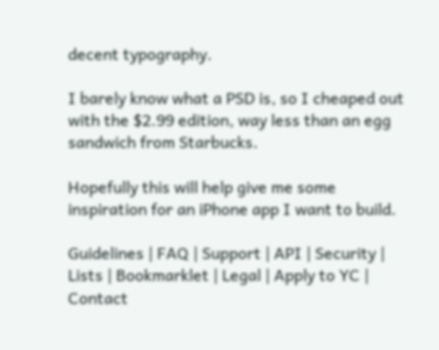decent typography.

I barely know what a PSD is, so I cheaped out with the $2.99 edition, way less than an egg sandwich from Starbucks.

Hopefully this will help give me some inspiration for an iPhone app I want to build.

Guidelines | FAQ | Support | API | Security | Lists | Bookmarklet | Legal | Apply to YC | Contact